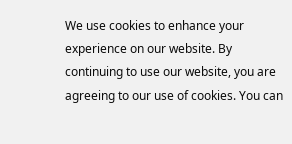We use cookies to enhance your experience on our website. By continuing to use our website, you are agreeing to our use of cookies. You can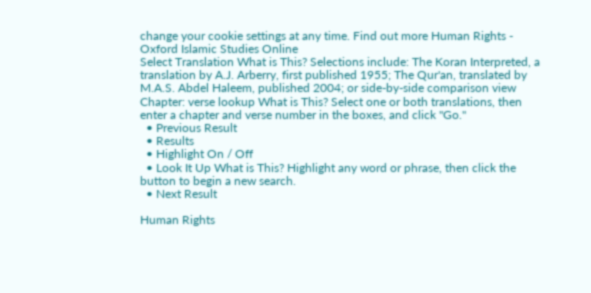change your cookie settings at any time. Find out more Human Rights - Oxford Islamic Studies Online
Select Translation What is This? Selections include: The Koran Interpreted, a translation by A.J. Arberry, first published 1955; The Qur'an, translated by M.A.S. Abdel Haleem, published 2004; or side-by-side comparison view
Chapter: verse lookup What is This? Select one or both translations, then enter a chapter and verse number in the boxes, and click "Go."
  • Previous Result
  • Results
  • Highlight On / Off
  • Look It Up What is This? Highlight any word or phrase, then click the button to begin a new search.
  • Next Result

Human Rights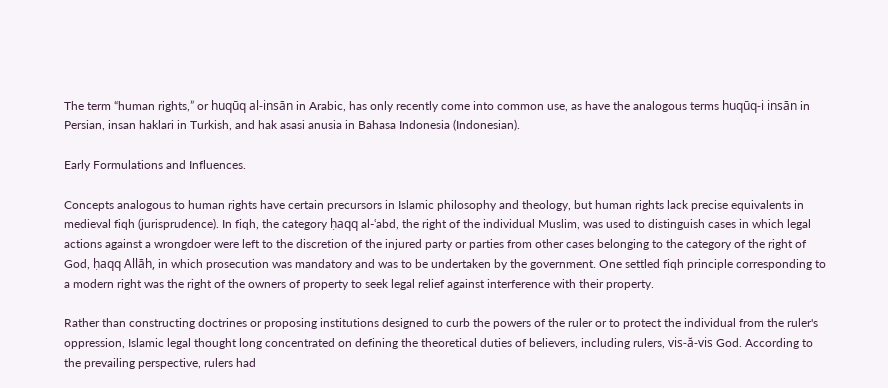The term “human rights,” or huqūq al-insān in Arabic, has only recently come into common use, as have the analogous terms huqūq-i insān in Persian, insan haklari in Turkish, and hak asasi anusia in Bahasa Indonesia (Indonesian).

Early Formulations and Influences.

Concepts analogous to human rights have certain precursors in Islamic philosophy and theology, but human rights lack precise equivalents in medieval fiqh (jurisprudence). In fiqh, the category ḥaqq al-ʿabd, the right of the individual Muslim, was used to distinguish cases in which legal actions against a wrongdoer were left to the discretion of the injured party or parties from other cases belonging to the category of the right of God, ḥaqq Allāh, in which prosecution was mandatory and was to be undertaken by the government. One settled fiqh principle corresponding to a modern right was the right of the owners of property to seek legal relief against interference with their property.

Rather than constructing doctrines or proposing institutions designed to curb the powers of the ruler or to protect the individual from the ruler's oppression, Islamic legal thought long concentrated on defining the theoretical duties of believers, including rulers, vis-ă-vis God. According to the prevailing perspective, rulers had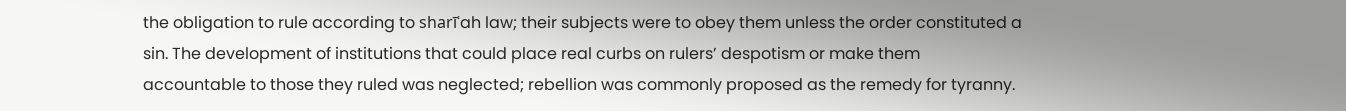the obligation to rule according to sharīʿah law; their subjects were to obey them unless the order constituted a sin. The development of institutions that could place real curbs on rulers’ despotism or make them accountable to those they ruled was neglected; rebellion was commonly proposed as the remedy for tyranny.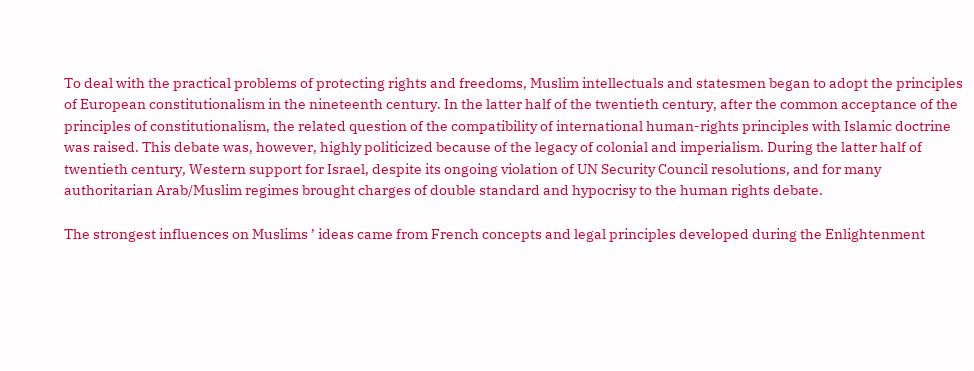To deal with the practical problems of protecting rights and freedoms, Muslim intellectuals and statesmen began to adopt the principles of European constitutionalism in the nineteenth century. In the latter half of the twentieth century, after the common acceptance of the principles of constitutionalism, the related question of the compatibility of international human-rights principles with Islamic doctrine was raised. This debate was, however, highly politicized because of the legacy of colonial and imperialism. During the latter half of twentieth century, Western support for Israel, despite its ongoing violation of UN Security Council resolutions, and for many authoritarian Arab/Muslim regimes brought charges of double standard and hypocrisy to the human rights debate.

The strongest influences on Muslims ’ ideas came from French concepts and legal principles developed during the Enlightenment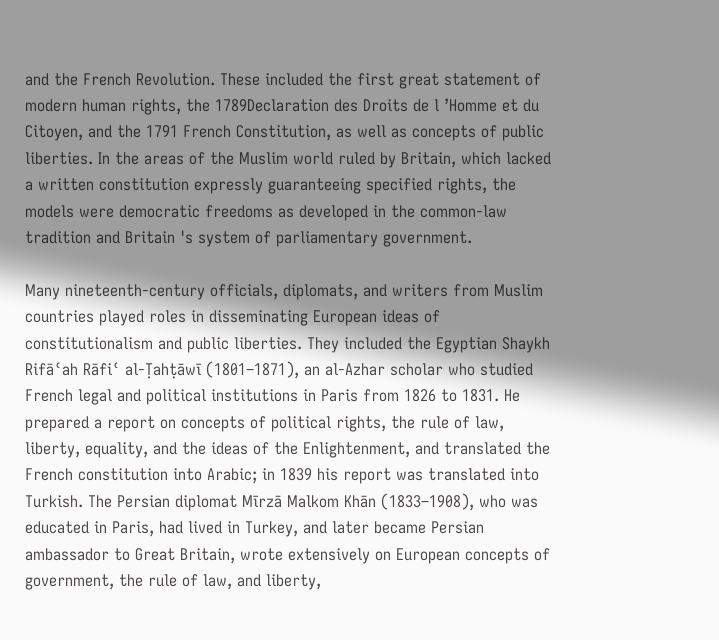and the French Revolution. These included the first great statement of modern human rights, the 1789Declaration des Droits de l ’Homme et du Citoyen, and the 1791 French Constitution, as well as concepts of public liberties. In the areas of the Muslim world ruled by Britain, which lacked a written constitution expressly guaranteeing specified rights, the models were democratic freedoms as developed in the common-law tradition and Britain 's system of parliamentary government.

Many nineteenth-century officials, diplomats, and writers from Muslim countries played roles in disseminating European ideas of constitutionalism and public liberties. They included the Egyptian Shaykh Rifāʿah Rāfiʿ al-Ṭahṭāwī (1801–1871), an al-Azhar scholar who studied French legal and political institutions in Paris from 1826 to 1831. He prepared a report on concepts of political rights, the rule of law, liberty, equality, and the ideas of the Enlightenment, and translated the French constitution into Arabic; in 1839 his report was translated into Turkish. The Persian diplomat Mīrzā Malkom Khān (1833–1908), who was educated in Paris, had lived in Turkey, and later became Persian ambassador to Great Britain, wrote extensively on European concepts of government, the rule of law, and liberty,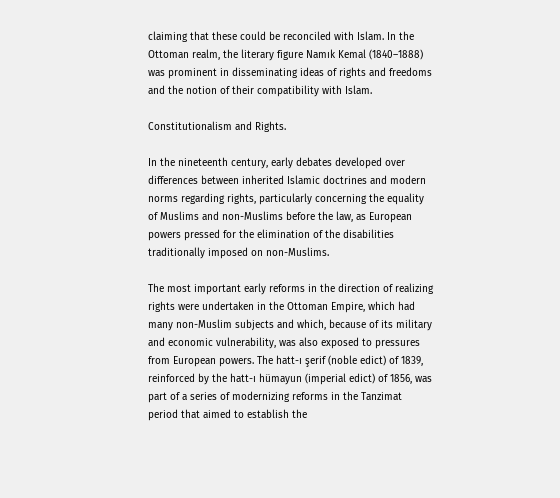claiming that these could be reconciled with Islam. In the Ottoman realm, the literary figure Namık Kemal (1840–1888) was prominent in disseminating ideas of rights and freedoms and the notion of their compatibility with Islam.

Constitutionalism and Rights.

In the nineteenth century, early debates developed over differences between inherited Islamic doctrines and modern norms regarding rights, particularly concerning the equality of Muslims and non-Muslims before the law, as European powers pressed for the elimination of the disabilities traditionally imposed on non-Muslims.

The most important early reforms in the direction of realizing rights were undertaken in the Ottoman Empire, which had many non-Muslim subjects and which, because of its military and economic vulnerability, was also exposed to pressures from European powers. The hatt-ı şerif (noble edict) of 1839, reinforced by the hatt-ı hümayun (imperial edict) of 1856, was part of a series of modernizing reforms in the Tanzimat period that aimed to establish the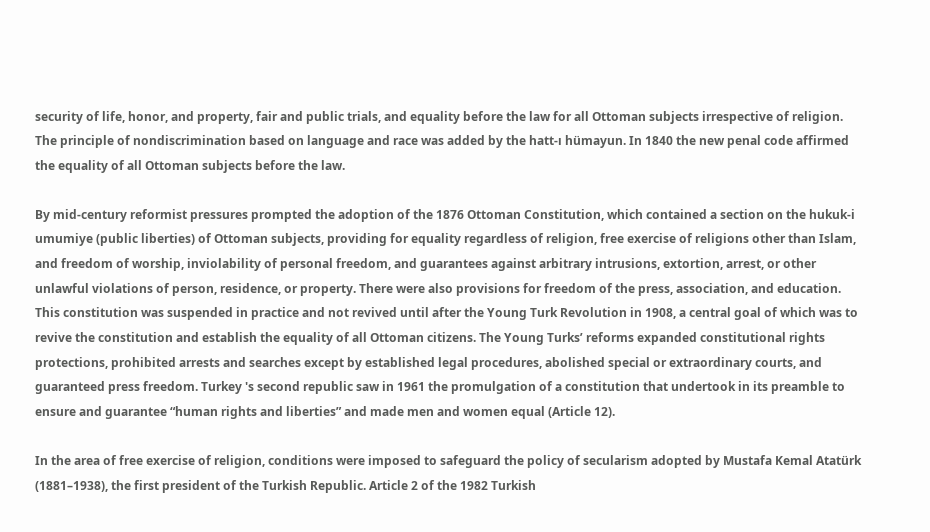security of life, honor, and property, fair and public trials, and equality before the law for all Ottoman subjects irrespective of religion. The principle of nondiscrimination based on language and race was added by the hatt-ı hümayun. In 1840 the new penal code affirmed the equality of all Ottoman subjects before the law.

By mid-century reformist pressures prompted the adoption of the 1876 Ottoman Constitution, which contained a section on the hukuk-i umumiye (public liberties) of Ottoman subjects, providing for equality regardless of religion, free exercise of religions other than Islam, and freedom of worship, inviolability of personal freedom, and guarantees against arbitrary intrusions, extortion, arrest, or other unlawful violations of person, residence, or property. There were also provisions for freedom of the press, association, and education. This constitution was suspended in practice and not revived until after the Young Turk Revolution in 1908, a central goal of which was to revive the constitution and establish the equality of all Ottoman citizens. The Young Turks’ reforms expanded constitutional rights protections, prohibited arrests and searches except by established legal procedures, abolished special or extraordinary courts, and guaranteed press freedom. Turkey 's second republic saw in 1961 the promulgation of a constitution that undertook in its preamble to ensure and guarantee “human rights and liberties” and made men and women equal (Article 12).

In the area of free exercise of religion, conditions were imposed to safeguard the policy of secularism adopted by Mustafa Kemal Atatürk (1881–1938), the first president of the Turkish Republic. Article 2 of the 1982 Turkish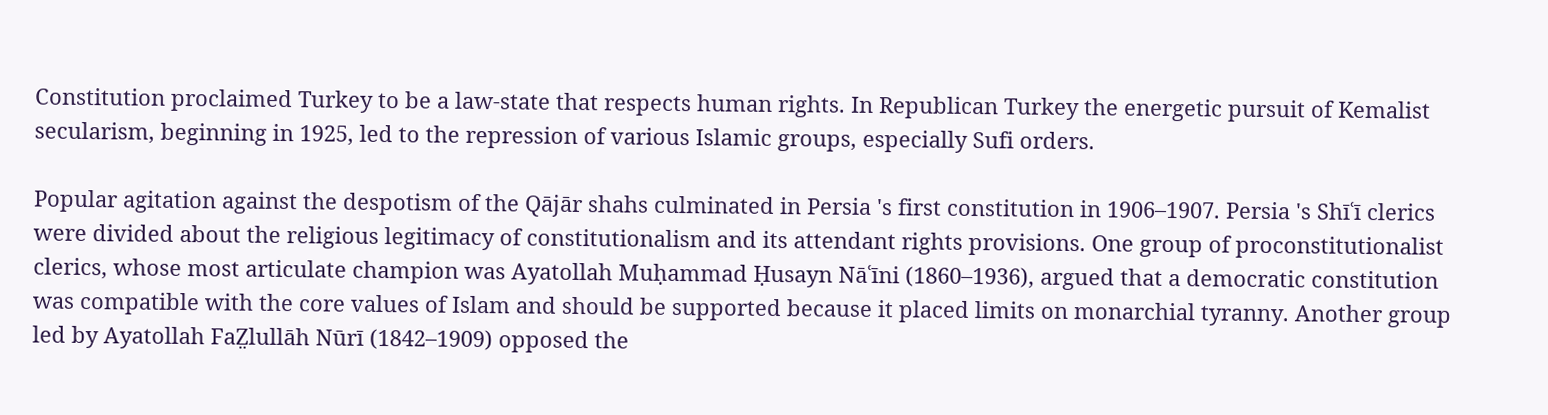Constitution proclaimed Turkey to be a law-state that respects human rights. In Republican Turkey the energetic pursuit of Kemalist secularism, beginning in 1925, led to the repression of various Islamic groups, especially Sufi orders.

Popular agitation against the despotism of the Qājār shahs culminated in Persia 's first constitution in 1906–1907. Persia 's Shīʿī clerics were divided about the religious legitimacy of constitutionalism and its attendant rights provisions. One group of proconstitutionalist clerics, whose most articulate champion was Ayatollah Muḥammad Ḥusayn Nāʿīni (1860–1936), argued that a democratic constitution was compatible with the core values of Islam and should be supported because it placed limits on monarchial tyranny. Another group led by Ayatollah FaZ̤lullāh Nūrī (1842–1909) opposed the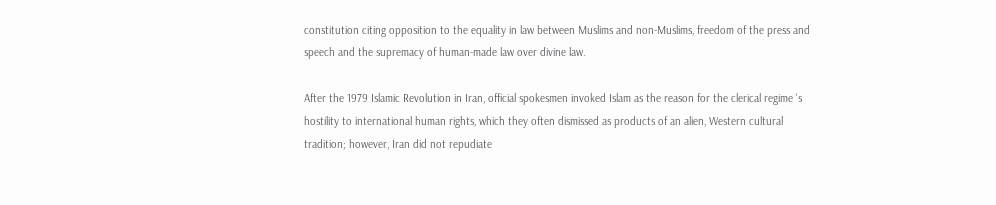constitution citing opposition to the equality in law between Muslims and non-Muslims, freedom of the press and speech and the supremacy of human-made law over divine law.

After the 1979 Islamic Revolution in Iran, official spokesmen invoked Islam as the reason for the clerical regime 's hostility to international human rights, which they often dismissed as products of an alien, Western cultural tradition; however, Iran did not repudiate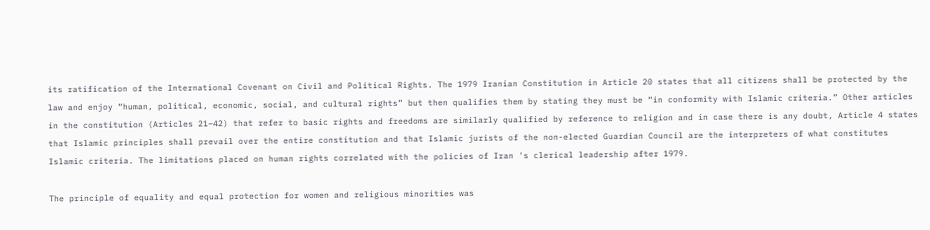its ratification of the International Covenant on Civil and Political Rights. The 1979 Iranian Constitution in Article 20 states that all citizens shall be protected by the law and enjoy “human, political, economic, social, and cultural rights” but then qualifies them by stating they must be “in conformity with Islamic criteria.” Other articles in the constitution (Articles 21–42) that refer to basic rights and freedoms are similarly qualified by reference to religion and in case there is any doubt, Article 4 states that Islamic principles shall prevail over the entire constitution and that Islamic jurists of the non-elected Guardian Council are the interpreters of what constitutes Islamic criteria. The limitations placed on human rights correlated with the policies of Iran 's clerical leadership after 1979.

The principle of equality and equal protection for women and religious minorities was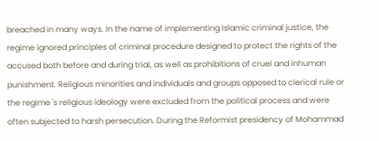breached in many ways. In the name of implementing Islamic criminal justice, the regime ignored principles of criminal procedure designed to protect the rights of the accused both before and during trial, as well as prohibitions of cruel and inhuman punishment. Religious minorities and individuals and groups opposed to clerical rule or the regime 's religious ideology were excluded from the political process and were often subjected to harsh persecution. During the Reformist presidency of Mohammad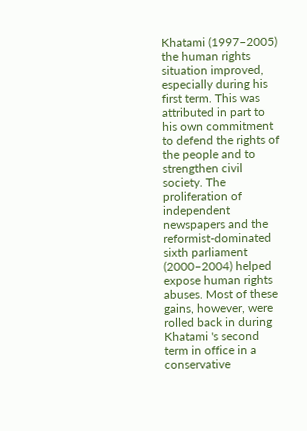Khatami (1997–2005) the human rights situation improved, especially during his first term. This was attributed in part to his own commitment to defend the rights of the people and to strengthen civil society. The proliferation of independent newspapers and the reformist-dominated sixth parliament (2000–2004) helped expose human rights abuses. Most of these gains, however, were rolled back in during Khatami 's second term in office in a conservative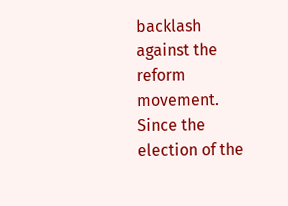backlash against the reform movement. Since the election of the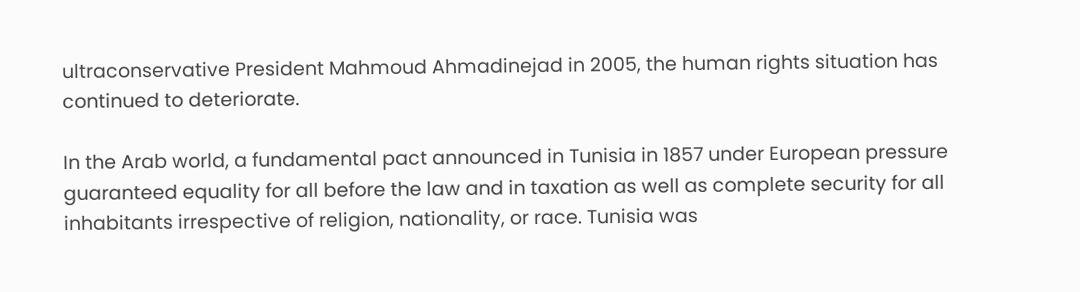ultraconservative President Mahmoud Ahmadinejad in 2005, the human rights situation has continued to deteriorate.

In the Arab world, a fundamental pact announced in Tunisia in 1857 under European pressure guaranteed equality for all before the law and in taxation as well as complete security for all inhabitants irrespective of religion, nationality, or race. Tunisia was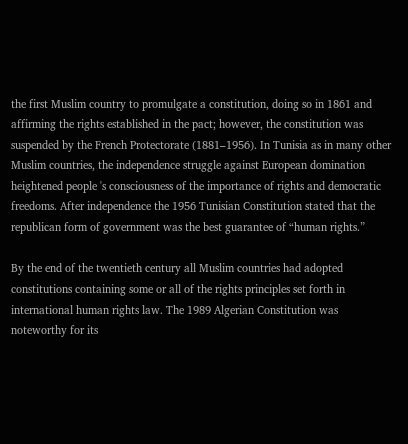the first Muslim country to promulgate a constitution, doing so in 1861 and affirming the rights established in the pact; however, the constitution was suspended by the French Protectorate (1881–1956). In Tunisia as in many other Muslim countries, the independence struggle against European domination heightened people 's consciousness of the importance of rights and democratic freedoms. After independence the 1956 Tunisian Constitution stated that the republican form of government was the best guarantee of “human rights.”

By the end of the twentieth century all Muslim countries had adopted constitutions containing some or all of the rights principles set forth in international human rights law. The 1989 Algerian Constitution was noteworthy for its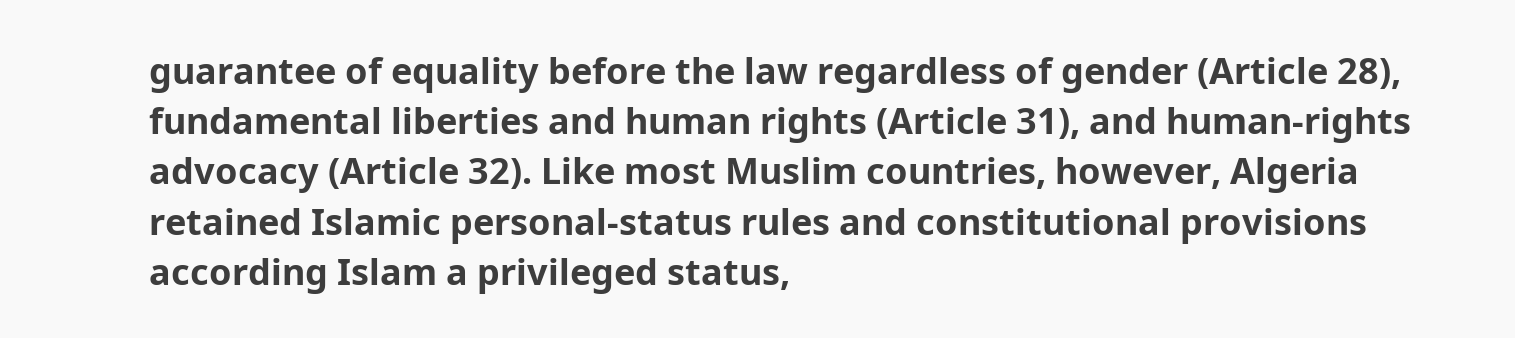guarantee of equality before the law regardless of gender (Article 28), fundamental liberties and human rights (Article 31), and human-rights advocacy (Article 32). Like most Muslim countries, however, Algeria retained Islamic personal-status rules and constitutional provisions according Islam a privileged status,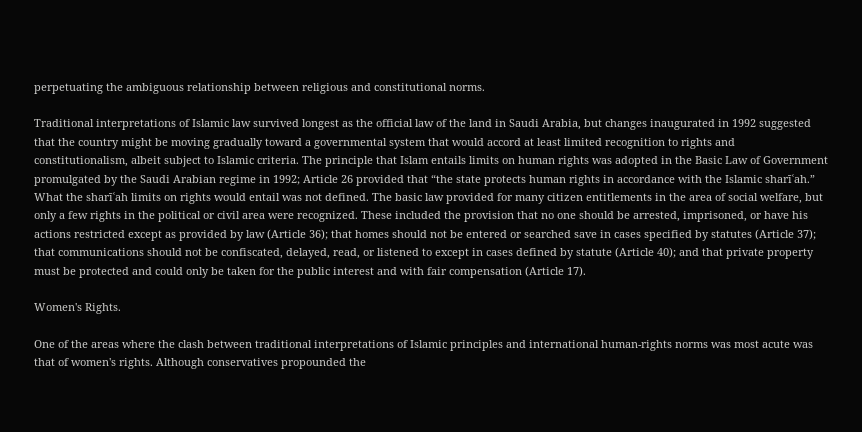perpetuating the ambiguous relationship between religious and constitutional norms.

Traditional interpretations of Islamic law survived longest as the official law of the land in Saudi Arabia, but changes inaugurated in 1992 suggested that the country might be moving gradually toward a governmental system that would accord at least limited recognition to rights and constitutionalism, albeit subject to Islamic criteria. The principle that Islam entails limits on human rights was adopted in the Basic Law of Government promulgated by the Saudi Arabian regime in 1992; Article 26 provided that “the state protects human rights in accordance with the Islamic sharīʿah.” What the sharīʿah limits on rights would entail was not defined. The basic law provided for many citizen entitlements in the area of social welfare, but only a few rights in the political or civil area were recognized. These included the provision that no one should be arrested, imprisoned, or have his actions restricted except as provided by law (Article 36); that homes should not be entered or searched save in cases specified by statutes (Article 37); that communications should not be confiscated, delayed, read, or listened to except in cases defined by statute (Article 40); and that private property must be protected and could only be taken for the public interest and with fair compensation (Article 17).

Women's Rights.

One of the areas where the clash between traditional interpretations of Islamic principles and international human-rights norms was most acute was that of women's rights. Although conservatives propounded the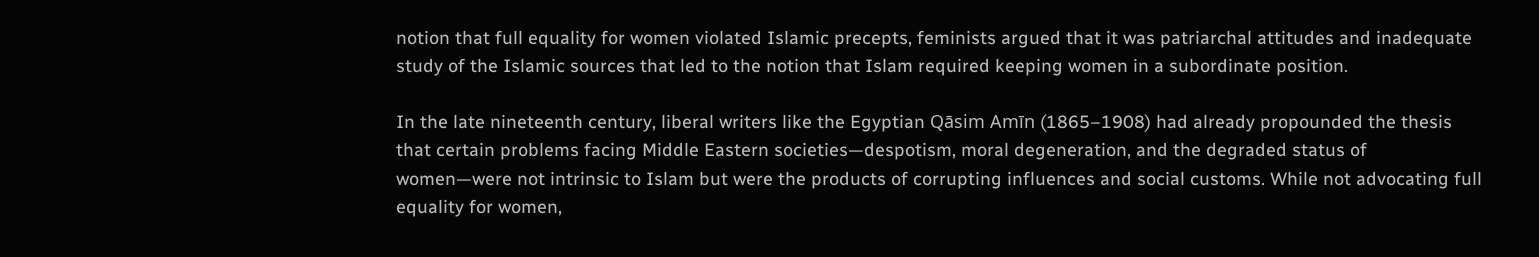notion that full equality for women violated Islamic precepts, feminists argued that it was patriarchal attitudes and inadequate study of the Islamic sources that led to the notion that Islam required keeping women in a subordinate position.

In the late nineteenth century, liberal writers like the Egyptian Qāsim Amīn (1865–1908) had already propounded the thesis that certain problems facing Middle Eastern societies—despotism, moral degeneration, and the degraded status of women—were not intrinsic to Islam but were the products of corrupting influences and social customs. While not advocating full equality for women,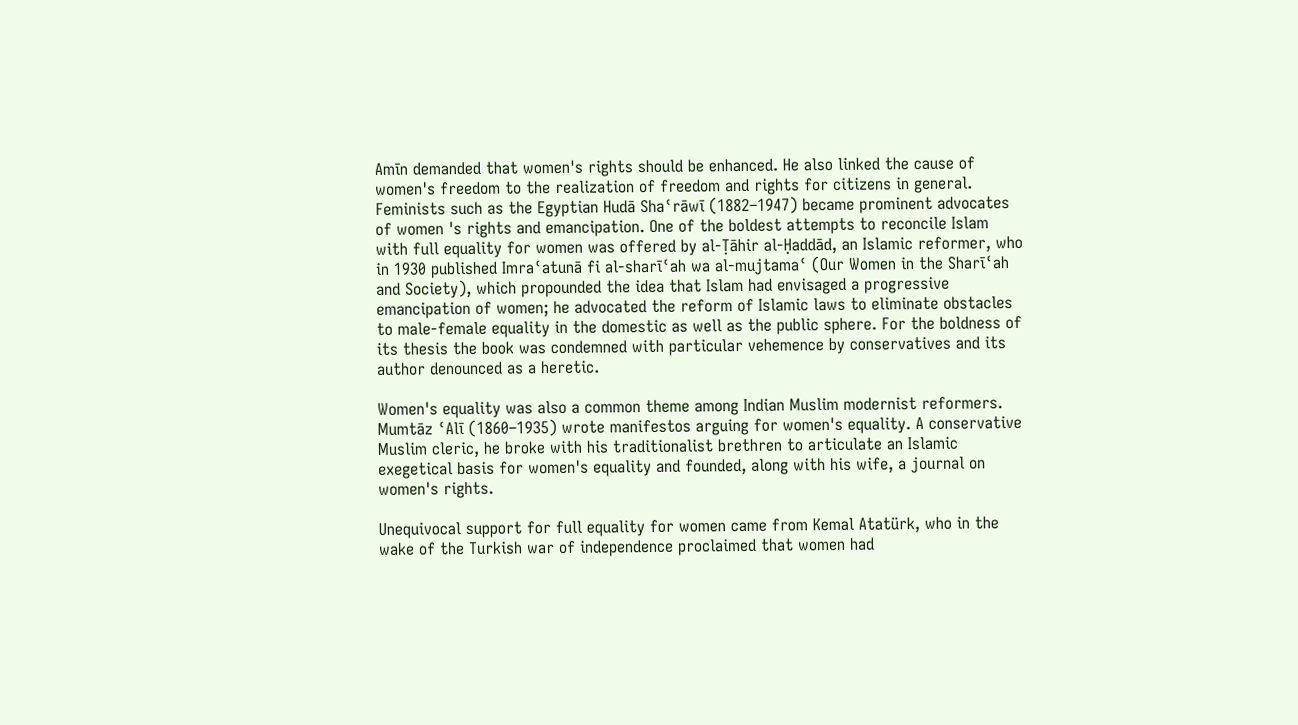Amīn demanded that women's rights should be enhanced. He also linked the cause of women's freedom to the realization of freedom and rights for citizens in general. Feminists such as the Egyptian Hudā Shaʿrāwī (1882–1947) became prominent advocates of women 's rights and emancipation. One of the boldest attempts to reconcile Islam with full equality for women was offered by al-Ṭāhir al-Ḥaddād, an Islamic reformer, who in 1930 published Imraʿatunā fi al-sharīʿah wa al-mujtamaʿ (Our Women in the Sharīʿah and Society), which propounded the idea that Islam had envisaged a progressive emancipation of women; he advocated the reform of Islamic laws to eliminate obstacles to male-female equality in the domestic as well as the public sphere. For the boldness of its thesis the book was condemned with particular vehemence by conservatives and its author denounced as a heretic.

Women's equality was also a common theme among Indian Muslim modernist reformers. Mumtāz ʿAlī (1860–1935) wrote manifestos arguing for women's equality. A conservative Muslim cleric, he broke with his traditionalist brethren to articulate an Islamic exegetical basis for women's equality and founded, along with his wife, a journal on women's rights.

Unequivocal support for full equality for women came from Kemal Atatürk, who in the wake of the Turkish war of independence proclaimed that women had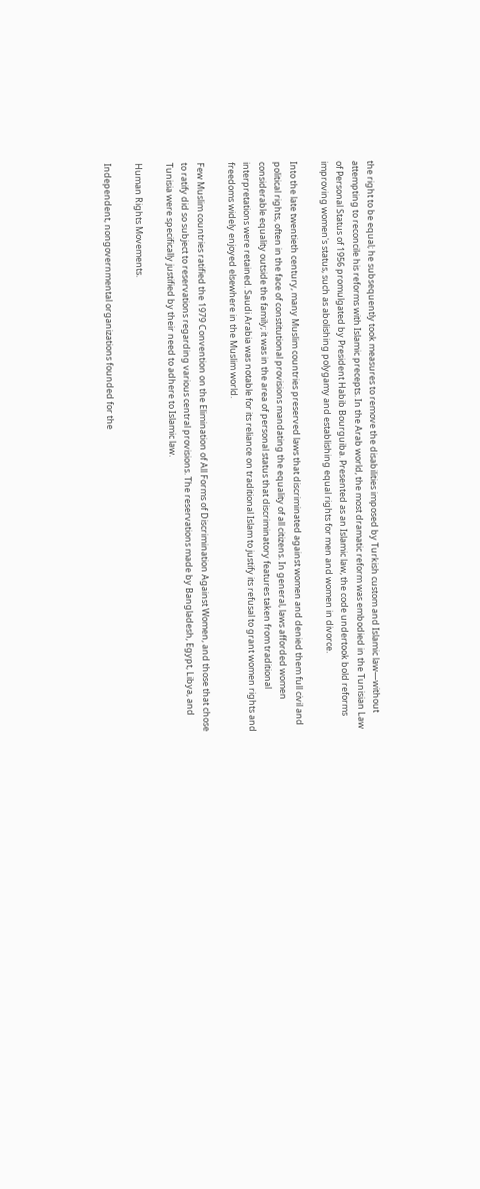the right to be equal; he subsequently took measures to remove the disabilities imposed by Turkish custom and Islamic law—without attempting to reconcile his reforms with Islamic precepts. In the Arab world, the most dramatic reform was embodied in the Tunisian Law of Personal Status of 1956 promulgated by President Habib Bourguiba. Presented as an Islamic law, the code undertook bold reforms improving women's status, such as abolishing polygamy and establishing equal rights for men and women in divorce.

Into the late twentieth century, many Muslim countries preserved laws that discriminated against women and denied them full civil and political rights, often in the face of constitutional provisions mandating the equality of all citizens. In general, laws afforded women considerable equality outside the family; it was in the area of personal status that discriminatory features taken from traditional interpretations were retained. Saudi Arabia was notable for its reliance on traditional Islam to justify its refusal to grant women rights and freedoms widely enjoyed elsewhere in the Muslim world.

Few Muslim countries ratified the 1979 Convention on the Elimination of All Forms of Discrimination Against Women, and those that chose to ratify did so subject to reservations regarding various central provisions. The reservations made by Bangladesh, Egypt, Libya, and Tunisia were specifically justified by their need to adhere to Islamic law.

Human Rights Movements.

Independent, nongovernmental organizations founded for the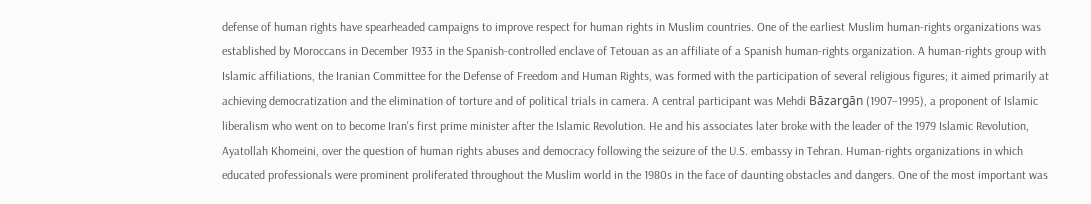defense of human rights have spearheaded campaigns to improve respect for human rights in Muslim countries. One of the earliest Muslim human-rights organizations was established by Moroccans in December 1933 in the Spanish-controlled enclave of Tetouan as an affiliate of a Spanish human-rights organization. A human-rights group with Islamic affiliations, the Iranian Committee for the Defense of Freedom and Human Rights, was formed with the participation of several religious figures; it aimed primarily at achieving democratization and the elimination of torture and of political trials in camera. A central participant was Mehdi Bāzargān (1907–1995), a proponent of Islamic liberalism who went on to become Iran's first prime minister after the Islamic Revolution. He and his associates later broke with the leader of the 1979 Islamic Revolution, Ayatollah Khomeini, over the question of human rights abuses and democracy following the seizure of the U.S. embassy in Tehran. Human-rights organizations in which educated professionals were prominent proliferated throughout the Muslim world in the 1980s in the face of daunting obstacles and dangers. One of the most important was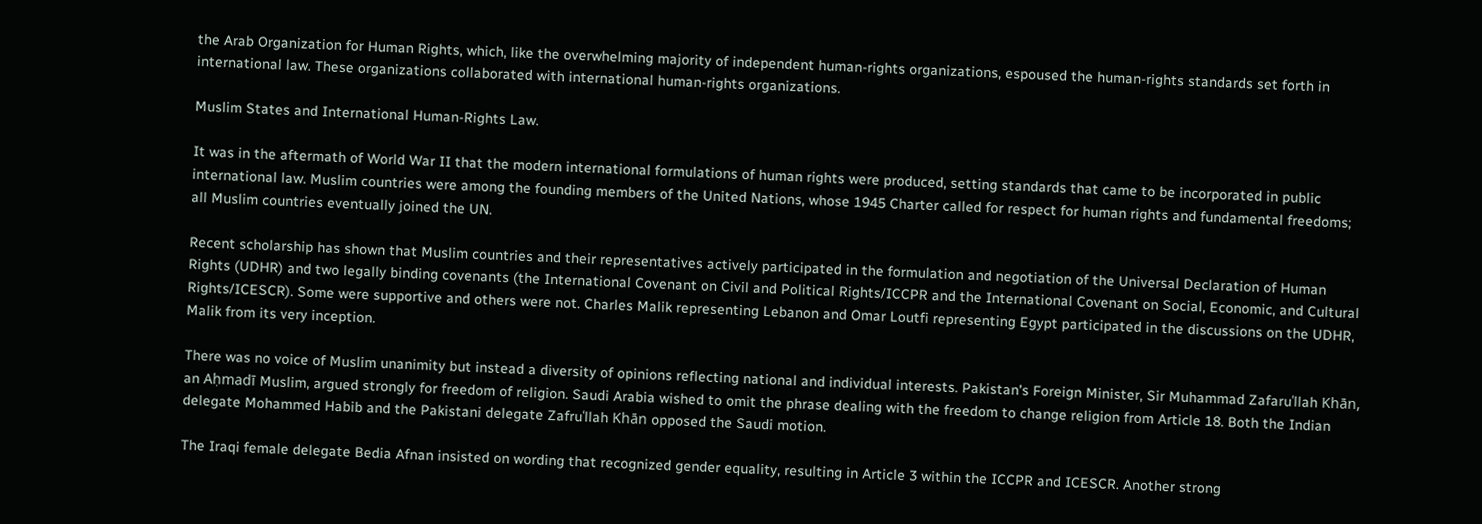the Arab Organization for Human Rights, which, like the overwhelming majority of independent human-rights organizations, espoused the human-rights standards set forth in international law. These organizations collaborated with international human-rights organizations.

Muslim States and International Human-Rights Law.

It was in the aftermath of World War II that the modern international formulations of human rights were produced, setting standards that came to be incorporated in public international law. Muslim countries were among the founding members of the United Nations, whose 1945 Charter called for respect for human rights and fundamental freedoms; all Muslim countries eventually joined the UN.

Recent scholarship has shown that Muslim countries and their representatives actively participated in the formulation and negotiation of the Universal Declaration of Human Rights (UDHR) and two legally binding covenants (the International Covenant on Civil and Political Rights/ICCPR and the International Covenant on Social, Economic, and Cultural Rights/ICESCR). Some were supportive and others were not. Charles Malik representing Lebanon and Omar Loutfi representing Egypt participated in the discussions on the UDHR, Malik from its very inception.

There was no voice of Muslim unanimity but instead a diversity of opinions reflecting national and individual interests. Pakistan's Foreign Minister, Sir Muhammad Zafaruʿllah Khān, an Aḥmadī Muslim, argued strongly for freedom of religion. Saudi Arabia wished to omit the phrase dealing with the freedom to change religion from Article 18. Both the Indian delegate Mohammed Habib and the Pakistani delegate Zafruʿllah Khān opposed the Saudi motion.

The Iraqi female delegate Bedia Afnan insisted on wording that recognized gender equality, resulting in Article 3 within the ICCPR and ICESCR. Another strong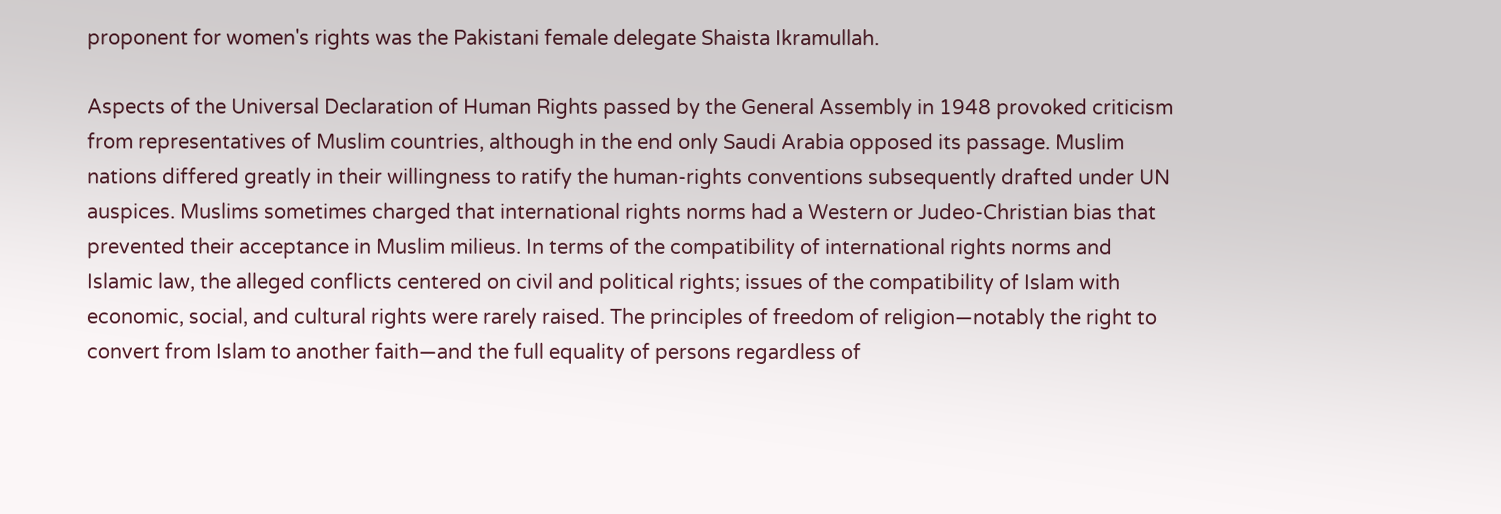proponent for women's rights was the Pakistani female delegate Shaista Ikramullah.

Aspects of the Universal Declaration of Human Rights passed by the General Assembly in 1948 provoked criticism from representatives of Muslim countries, although in the end only Saudi Arabia opposed its passage. Muslim nations differed greatly in their willingness to ratify the human-rights conventions subsequently drafted under UN auspices. Muslims sometimes charged that international rights norms had a Western or Judeo-Christian bias that prevented their acceptance in Muslim milieus. In terms of the compatibility of international rights norms and Islamic law, the alleged conflicts centered on civil and political rights; issues of the compatibility of Islam with economic, social, and cultural rights were rarely raised. The principles of freedom of religion—notably the right to convert from Islam to another faith—and the full equality of persons regardless of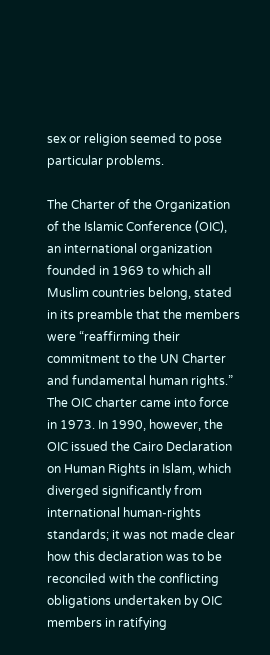sex or religion seemed to pose particular problems.

The Charter of the Organization of the Islamic Conference (OIC), an international organization founded in 1969 to which all Muslim countries belong, stated in its preamble that the members were “reaffirming their commitment to the UN Charter and fundamental human rights.” The OIC charter came into force in 1973. In 1990, however, the OIC issued the Cairo Declaration on Human Rights in Islam, which diverged significantly from international human-rights standards; it was not made clear how this declaration was to be reconciled with the conflicting obligations undertaken by OIC members in ratifying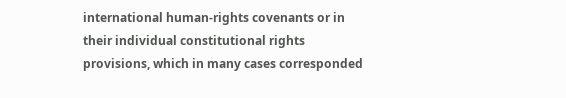international human-rights covenants or in their individual constitutional rights provisions, which in many cases corresponded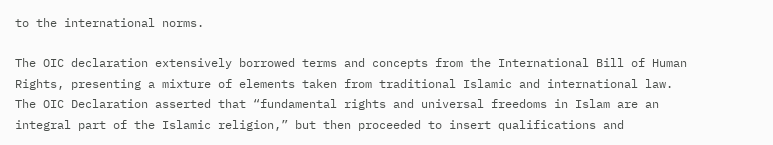to the international norms.

The OIC declaration extensively borrowed terms and concepts from the International Bill of Human Rights, presenting a mixture of elements taken from traditional Islamic and international law. The OIC Declaration asserted that “fundamental rights and universal freedoms in Islam are an integral part of the Islamic religion,” but then proceeded to insert qualifications and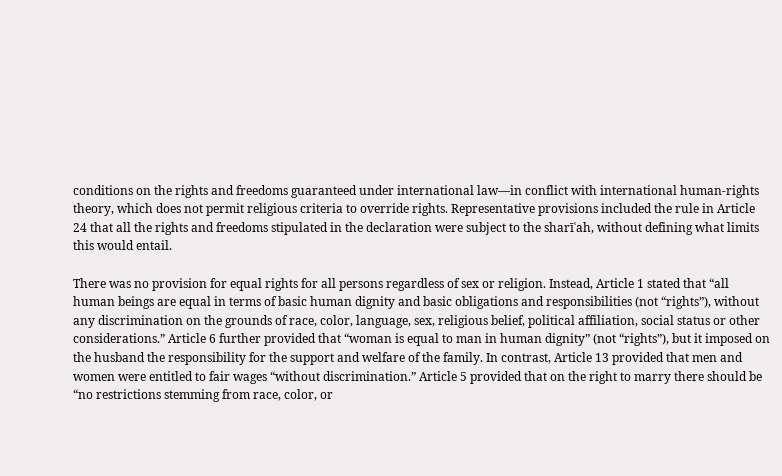conditions on the rights and freedoms guaranteed under international law—in conflict with international human-rights theory, which does not permit religious criteria to override rights. Representative provisions included the rule in Article 24 that all the rights and freedoms stipulated in the declaration were subject to the sharīʿah, without defining what limits this would entail.

There was no provision for equal rights for all persons regardless of sex or religion. Instead, Article 1 stated that “all human beings are equal in terms of basic human dignity and basic obligations and responsibilities (not “rights”), without any discrimination on the grounds of race, color, language, sex, religious belief, political affiliation, social status or other considerations.” Article 6 further provided that “woman is equal to man in human dignity” (not “rights”), but it imposed on the husband the responsibility for the support and welfare of the family. In contrast, Article 13 provided that men and women were entitled to fair wages “without discrimination.” Article 5 provided that on the right to marry there should be “no restrictions stemming from race, color, or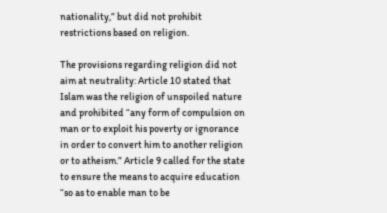nationality,” but did not prohibit restrictions based on religion.

The provisions regarding religion did not aim at neutrality: Article 10 stated that Islam was the religion of unspoiled nature and prohibited “any form of compulsion on man or to exploit his poverty or ignorance in order to convert him to another religion or to atheism.” Article 9 called for the state to ensure the means to acquire education “so as to enable man to be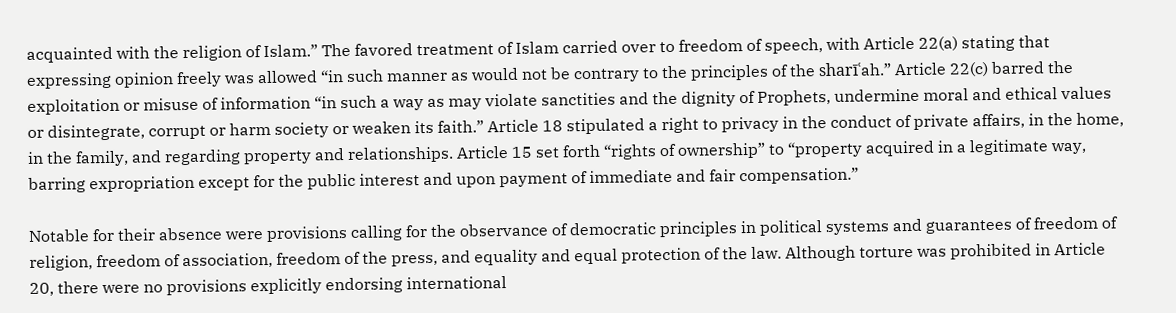acquainted with the religion of Islam.” The favored treatment of Islam carried over to freedom of speech, with Article 22(a) stating that expressing opinion freely was allowed “in such manner as would not be contrary to the principles of the sharīʿah.” Article 22(c) barred the exploitation or misuse of information “in such a way as may violate sanctities and the dignity of Prophets, undermine moral and ethical values or disintegrate, corrupt or harm society or weaken its faith.” Article 18 stipulated a right to privacy in the conduct of private affairs, in the home, in the family, and regarding property and relationships. Article 15 set forth “rights of ownership” to “property acquired in a legitimate way, barring expropriation except for the public interest and upon payment of immediate and fair compensation.”

Notable for their absence were provisions calling for the observance of democratic principles in political systems and guarantees of freedom of religion, freedom of association, freedom of the press, and equality and equal protection of the law. Although torture was prohibited in Article 20, there were no provisions explicitly endorsing international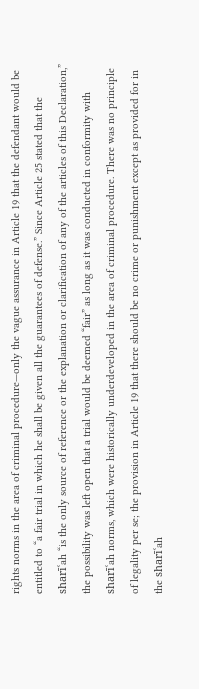rights norms in the area of criminal procedure—only the vague assurance in Article 19 that the defendant would be entitled to “a fair trial in which he shall be given all the guarantees of defense.” Since Article 25 stated that the sharīʿah “is the only source of reference or the explanation or clarification of any of the articles of this Declaration,” the possibility was left open that a trial would be deemed “fair” as long as it was conducted in conformity with sharīʿah norms, which were historically underdeveloped in the area of criminal procedure. There was no principle of legality per se; the provision in Article 19 that there should be no crime or punishment except as provided for in the sharīʿah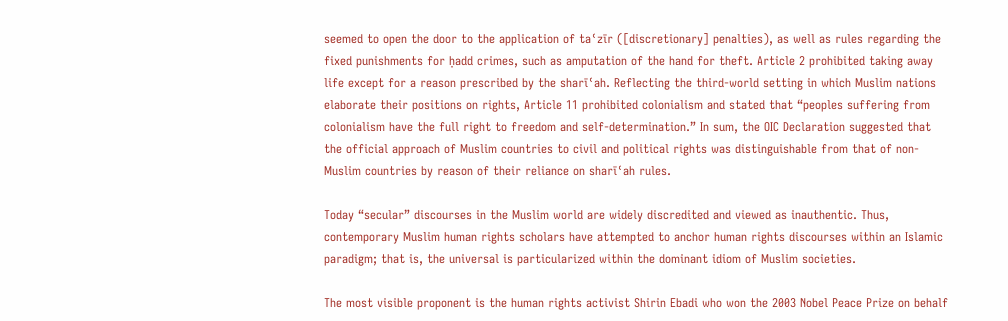seemed to open the door to the application of taʿzīr ([discretionary] penalties), as well as rules regarding the fixed punishments for ḥadd crimes, such as amputation of the hand for theft. Article 2 prohibited taking away life except for a reason prescribed by the sharīʿah. Reflecting the third-world setting in which Muslim nations elaborate their positions on rights, Article 11 prohibited colonialism and stated that “peoples suffering from colonialism have the full right to freedom and self-determination.” In sum, the OIC Declaration suggested that the official approach of Muslim countries to civil and political rights was distinguishable from that of non-Muslim countries by reason of their reliance on sharīʿah rules.

Today “secular” discourses in the Muslim world are widely discredited and viewed as inauthentic. Thus, contemporary Muslim human rights scholars have attempted to anchor human rights discourses within an Islamic paradigm; that is, the universal is particularized within the dominant idiom of Muslim societies.

The most visible proponent is the human rights activist Shirin Ebadi who won the 2003 Nobel Peace Prize on behalf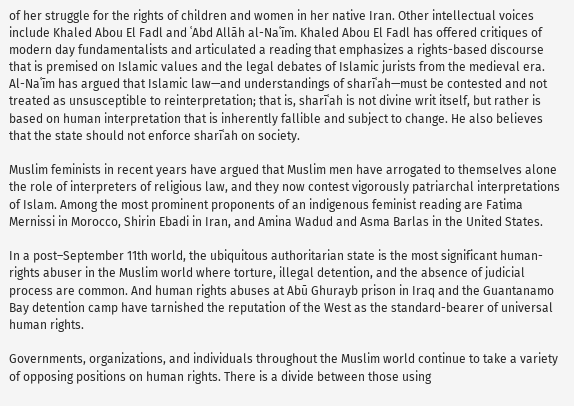of her struggle for the rights of children and women in her native Iran. Other intellectual voices include Khaled Abou El Fadl and ʿAbd Allāh al-Naʿīm. Khaled Abou El Fadl has offered critiques of modern day fundamentalists and articulated a reading that emphasizes a rights-based discourse that is premised on Islamic values and the legal debates of Islamic jurists from the medieval era. Al-Naʿīm has argued that Islamic law—and understandings of sharīʿah—must be contested and not treated as unsusceptible to reinterpretation; that is, sharīʿah is not divine writ itself, but rather is based on human interpretation that is inherently fallible and subject to change. He also believes that the state should not enforce sharīʿah on society.

Muslim feminists in recent years have argued that Muslim men have arrogated to themselves alone the role of interpreters of religious law, and they now contest vigorously patriarchal interpretations of Islam. Among the most prominent proponents of an indigenous feminist reading are Fatima Mernissi in Morocco, Shirin Ebadi in Iran, and Amina Wadud and Asma Barlas in the United States.

In a post–September 11th world, the ubiquitous authoritarian state is the most significant human-rights abuser in the Muslim world where torture, illegal detention, and the absence of judicial process are common. And human rights abuses at Abū Ghurayb prison in Iraq and the Guantanamo Bay detention camp have tarnished the reputation of the West as the standard-bearer of universal human rights.

Governments, organizations, and individuals throughout the Muslim world continue to take a variety of opposing positions on human rights. There is a divide between those using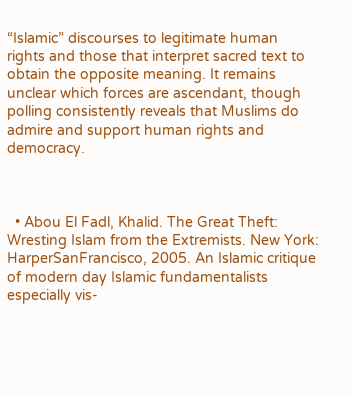“Islamic” discourses to legitimate human rights and those that interpret sacred text to obtain the opposite meaning. It remains unclear which forces are ascendant, though polling consistently reveals that Muslims do admire and support human rights and democracy.



  • Abou El Fadl, Khalid. The Great Theft: Wresting Islam from the Extremists. New York: HarperSanFrancisco, 2005. An Islamic critique of modern day Islamic fundamentalists especially vis-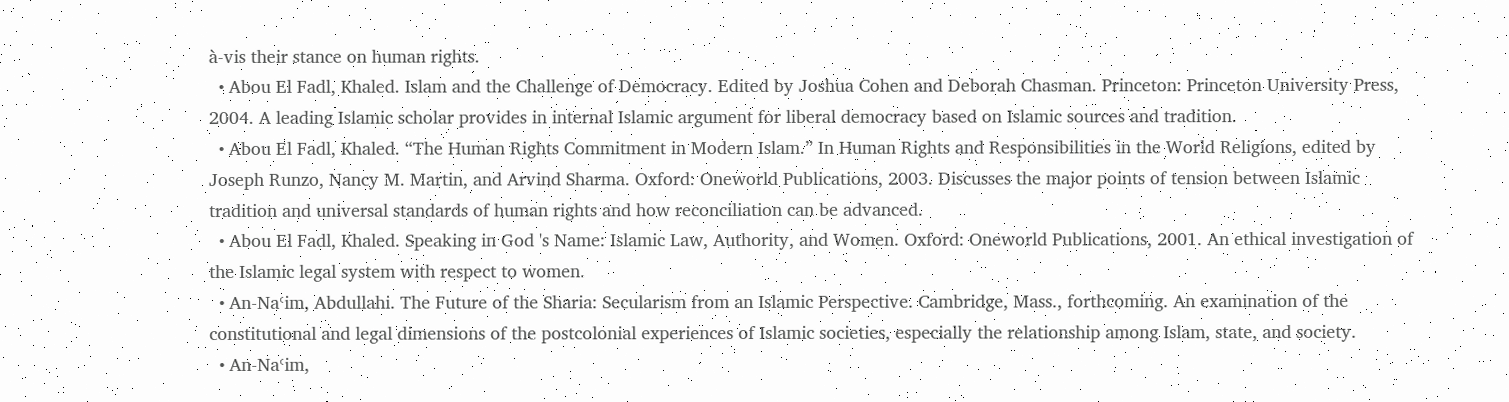à-vis their stance on human rights.
  • Abou El Fadl, Khaled. Islam and the Challenge of Democracy. Edited by Joshua Cohen and Deborah Chasman. Princeton: Princeton University Press, 2004. A leading Islamic scholar provides in internal Islamic argument for liberal democracy based on Islamic sources and tradition.
  • Abou El Fadl, Khaled. “The Human Rights Commitment in Modern Islam.” In Human Rights and Responsibilities in the World Religions, edited by Joseph Runzo, Nancy M. Martin, and Arvind Sharma. Oxford: Oneworld Publications, 2003. Discusses the major points of tension between Islamic tradition and universal standards of human rights and how reconciliation can be advanced.
  • Abou El Fadl, Khaled. Speaking in God 's Name: Islamic Law, Authority, and Women. Oxford: Oneworld Publications, 2001. An ethical investigation of the Islamic legal system with respect to women.
  • An-Naʿim, Abdullahi. The Future of the Sharia: Secularism from an Islamic Perspective. Cambridge, Mass., forthcoming. An examination of the constitutional and legal dimensions of the postcolonial experiences of Islamic societies, especially the relationship among Islam, state, and society.
  • An-Naʿim,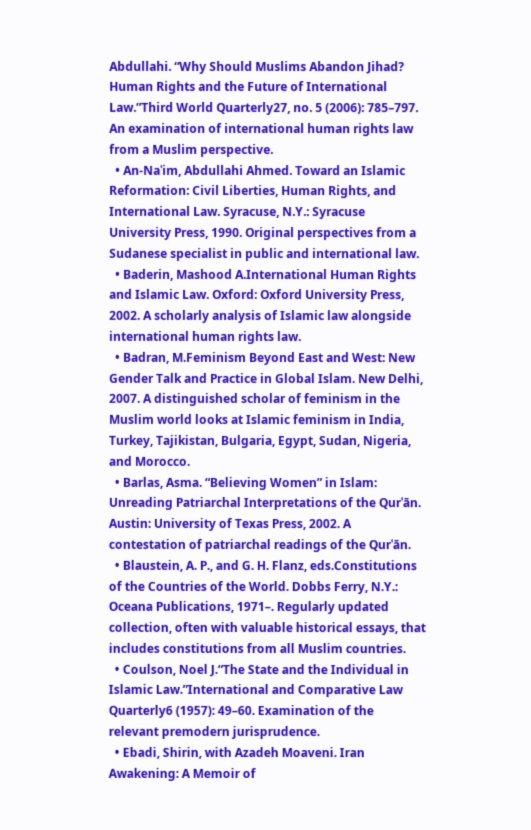Abdullahi. “Why Should Muslims Abandon Jihad? Human Rights and the Future of International Law.”Third World Quarterly27, no. 5 (2006): 785–797. An examination of international human rights law from a Muslim perspective.
  • An-Naʿim, Abdullahi Ahmed. Toward an Islamic Reformation: Civil Liberties, Human Rights, and International Law. Syracuse, N.Y.: Syracuse University Press, 1990. Original perspectives from a Sudanese specialist in public and international law.
  • Baderin, Mashood A.International Human Rights and Islamic Law. Oxford: Oxford University Press, 2002. A scholarly analysis of Islamic law alongside international human rights law.
  • Badran, M.Feminism Beyond East and West: New Gender Talk and Practice in Global Islam. New Delhi, 2007. A distinguished scholar of feminism in the Muslim world looks at Islamic feminism in India, Turkey, Tajikistan, Bulgaria, Egypt, Sudan, Nigeria, and Morocco.
  • Barlas, Asma. “Believing Women” in Islam: Unreading Patriarchal Interpretations of the Qurʿān. Austin: University of Texas Press, 2002. A contestation of patriarchal readings of the Qurʿān.
  • Blaustein, A. P., and G. H. Flanz, eds.Constitutions of the Countries of the World. Dobbs Ferry, N.Y.: Oceana Publications, 1971–. Regularly updated collection, often with valuable historical essays, that includes constitutions from all Muslim countries.
  • Coulson, Noel J.“The State and the Individual in Islamic Law.”International and Comparative Law Quarterly6 (1957): 49–60. Examination of the relevant premodern jurisprudence.
  • Ebadi, Shirin, with Azadeh Moaveni. Iran Awakening: A Memoir of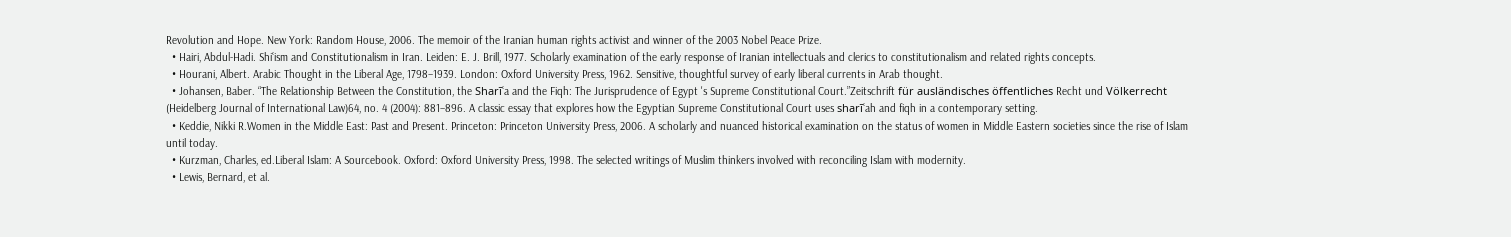Revolution and Hope. New York: Random House, 2006. The memoir of the Iranian human rights activist and winner of the 2003 Nobel Peace Prize.
  • Hairi, Abdul-Hadi. Shiʿism and Constitutionalism in Iran. Leiden: E. J. Brill, 1977. Scholarly examination of the early response of Iranian intellectuals and clerics to constitutionalism and related rights concepts.
  • Hourani, Albert. Arabic Thought in the Liberal Age, 1798–1939. London: Oxford University Press, 1962. Sensitive, thoughtful survey of early liberal currents in Arab thought.
  • Johansen, Baber. “The Relationship Between the Constitution, the Sharīʿa and the Fiqh: The Jurisprudence of Egypt 's Supreme Constitutional Court.”Zeitschrift für ausländisches öffentliches Recht und Völkerrecht (Heidelberg Journal of International Law)64, no. 4 (2004): 881–896. A classic essay that explores how the Egyptian Supreme Constitutional Court uses sharīʿah and fiqh in a contemporary setting.
  • Keddie, Nikki R.Women in the Middle East: Past and Present. Princeton: Princeton University Press, 2006. A scholarly and nuanced historical examination on the status of women in Middle Eastern societies since the rise of Islam until today.
  • Kurzman, Charles, ed.Liberal Islam: A Sourcebook. Oxford: Oxford University Press, 1998. The selected writings of Muslim thinkers involved with reconciling Islam with modernity.
  • Lewis, Bernard, et al.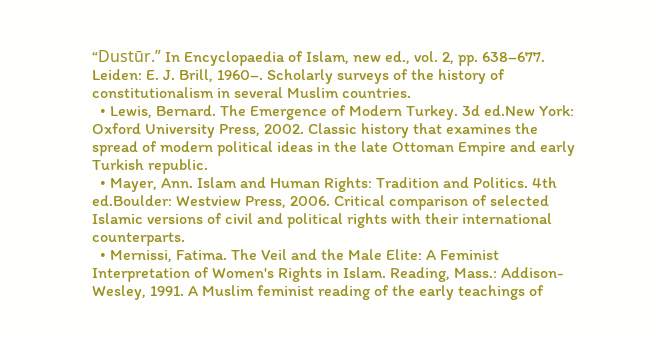“Dustūr.” In Encyclopaedia of Islam, new ed., vol. 2, pp. 638–677. Leiden: E. J. Brill, 1960–. Scholarly surveys of the history of constitutionalism in several Muslim countries.
  • Lewis, Bernard. The Emergence of Modern Turkey. 3d ed.New York: Oxford University Press, 2002. Classic history that examines the spread of modern political ideas in the late Ottoman Empire and early Turkish republic.
  • Mayer, Ann. Islam and Human Rights: Tradition and Politics. 4th ed.Boulder: Westview Press, 2006. Critical comparison of selected Islamic versions of civil and political rights with their international counterparts.
  • Mernissi, Fatima. The Veil and the Male Elite: A Feminist Interpretation of Women's Rights in Islam. Reading, Mass.: Addison-Wesley, 1991. A Muslim feminist reading of the early teachings of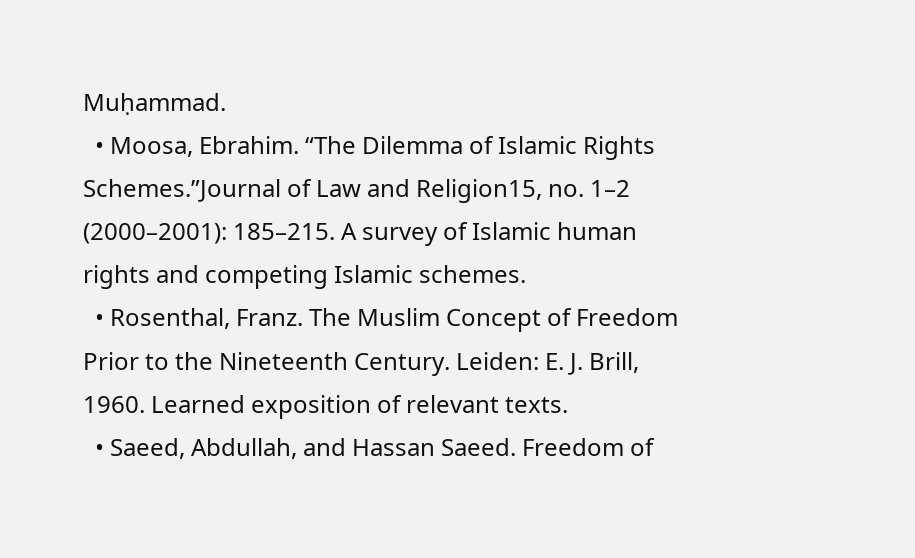Muḥammad.
  • Moosa, Ebrahim. “The Dilemma of Islamic Rights Schemes.”Journal of Law and Religion15, no. 1–2 (2000–2001): 185–215. A survey of Islamic human rights and competing Islamic schemes.
  • Rosenthal, Franz. The Muslim Concept of Freedom Prior to the Nineteenth Century. Leiden: E. J. Brill, 1960. Learned exposition of relevant texts.
  • Saeed, Abdullah, and Hassan Saeed. Freedom of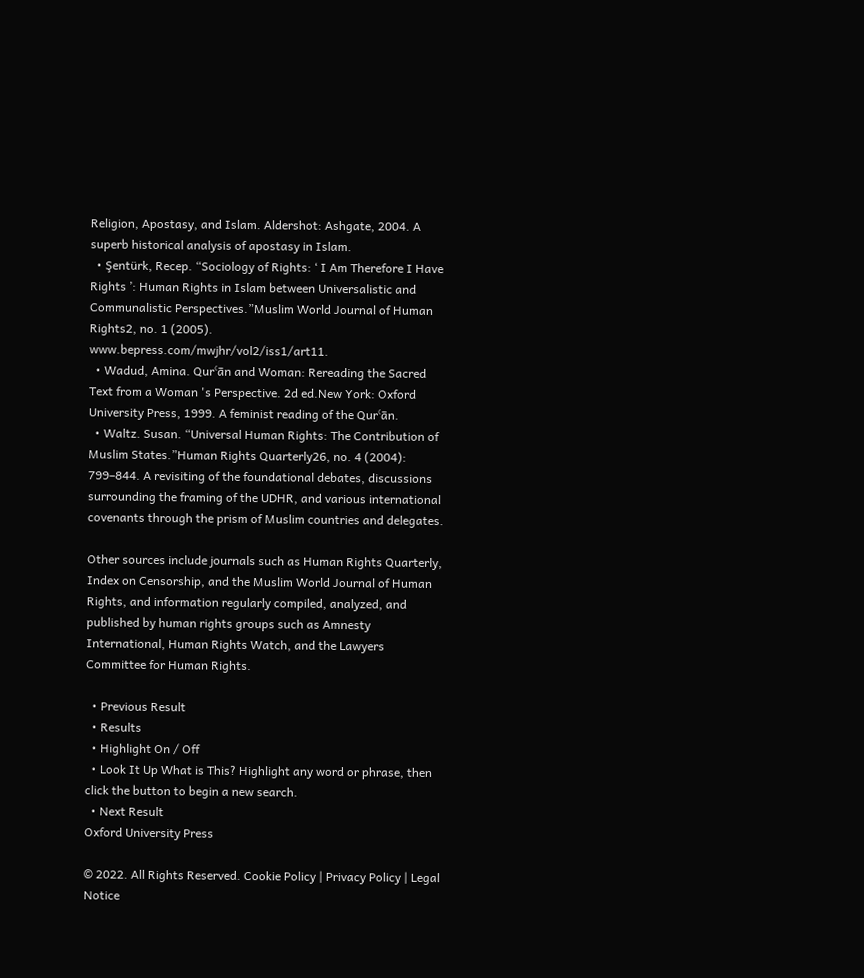Religion, Apostasy, and Islam. Aldershot: Ashgate, 2004. A superb historical analysis of apostasy in Islam.
  • Şentürk, Recep. “Sociology of Rights: ‘ I Am Therefore I Have Rights ’: Human Rights in Islam between Universalistic and Communalistic Perspectives.”Muslim World Journal of Human Rights2, no. 1 (2005). www.bepress.com/mwjhr/vol2/iss1/art11.
  • Wadud, Amina. Qurʿān and Woman: Rereading the Sacred Text from a Woman 's Perspective. 2d ed.New York: Oxford University Press, 1999. A feminist reading of the Qurʿān.
  • Waltz. Susan. “Universal Human Rights: The Contribution of Muslim States.”Human Rights Quarterly26, no. 4 (2004): 799–844. A revisiting of the foundational debates, discussions surrounding the framing of the UDHR, and various international covenants through the prism of Muslim countries and delegates.

Other sources include journals such as Human Rights Quarterly, Index on Censorship, and the Muslim World Journal of Human Rights, and information regularly compiled, analyzed, and published by human rights groups such as Amnesty International, Human Rights Watch, and the Lawyers Committee for Human Rights.

  • Previous Result
  • Results
  • Highlight On / Off
  • Look It Up What is This? Highlight any word or phrase, then click the button to begin a new search.
  • Next Result
Oxford University Press

© 2022. All Rights Reserved. Cookie Policy | Privacy Policy | Legal Notice